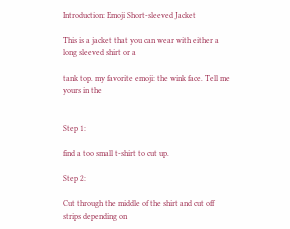Introduction: Emoji Short-sleeved Jacket

This is a jacket that you can wear with either a long sleeved shirt or a

tank top. my favorite emoji: the wink face. Tell me yours in the


Step 1:

find a too small t-shirt to cut up.

Step 2:

Cut through the middle of the shirt and cut off strips depending on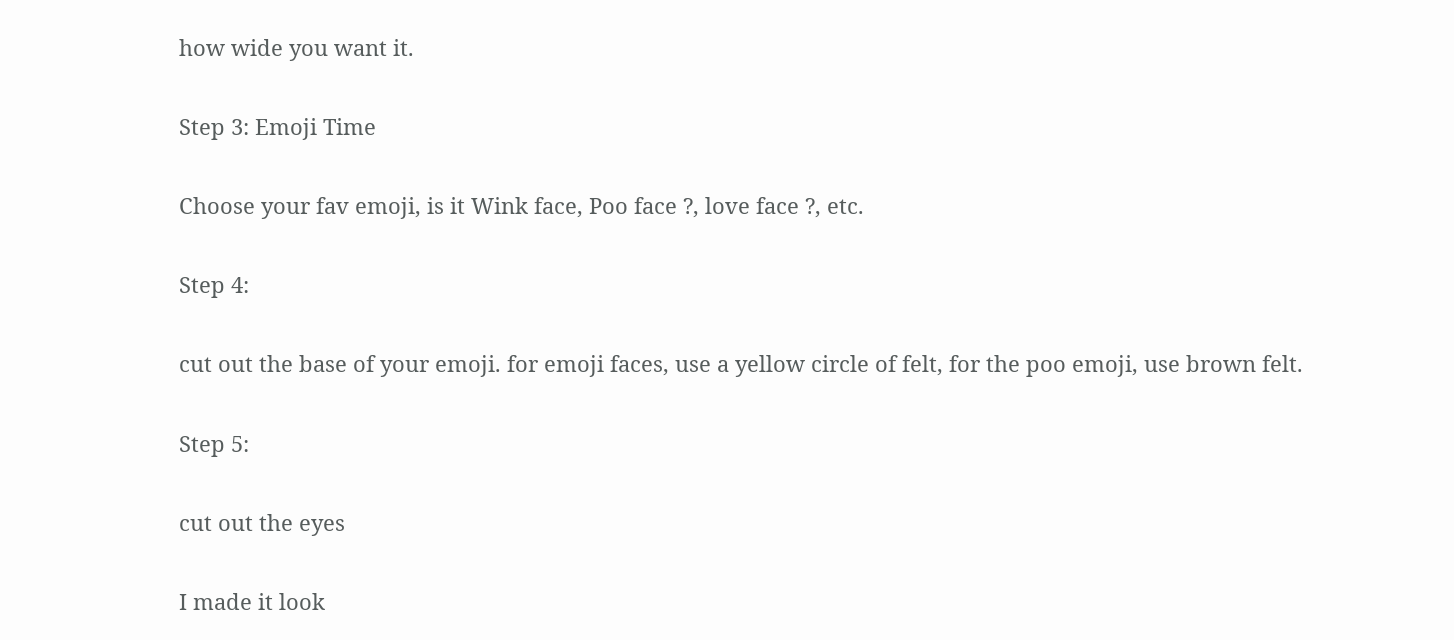how wide you want it.

Step 3: Emoji Time

Choose your fav emoji, is it Wink face, Poo face ?, love face ?, etc.

Step 4:

cut out the base of your emoji. for emoji faces, use a yellow circle of felt, for the poo emoji, use brown felt.

Step 5:

cut out the eyes

I made it look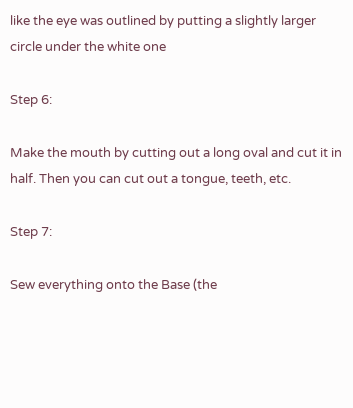like the eye was outlined by putting a slightly larger circle under the white one

Step 6:

Make the mouth by cutting out a long oval and cut it in half. Then you can cut out a tongue, teeth, etc.

Step 7:

Sew everything onto the Base (the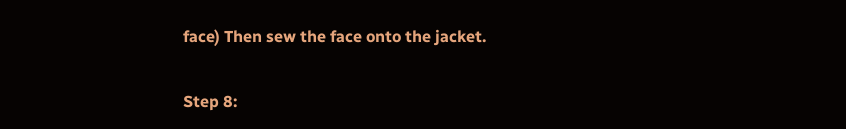face) Then sew the face onto the jacket.

Step 8: